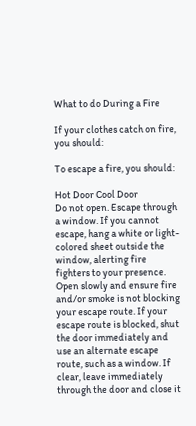What to do During a Fire

If your clothes catch on fire, you should:

To escape a fire, you should:

Hot Door Cool Door
Do not open. Escape through a window. If you cannot escape, hang a white or light-colored sheet outside the window, alerting fire fighters to your presence. Open slowly and ensure fire and/or smoke is not blocking your escape route. If your escape route is blocked, shut the door immediately and use an alternate escape route, such as a window. If clear, leave immediately through the door and close it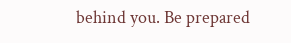behind you. Be prepared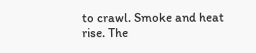to crawl. Smoke and heat rise. The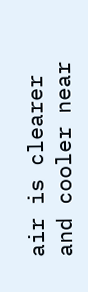air is clearer and cooler near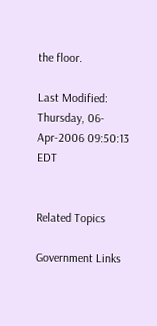the floor.

Last Modified: Thursday, 06-Apr-2006 09:50:13 EDT


Related Topics

Government Links